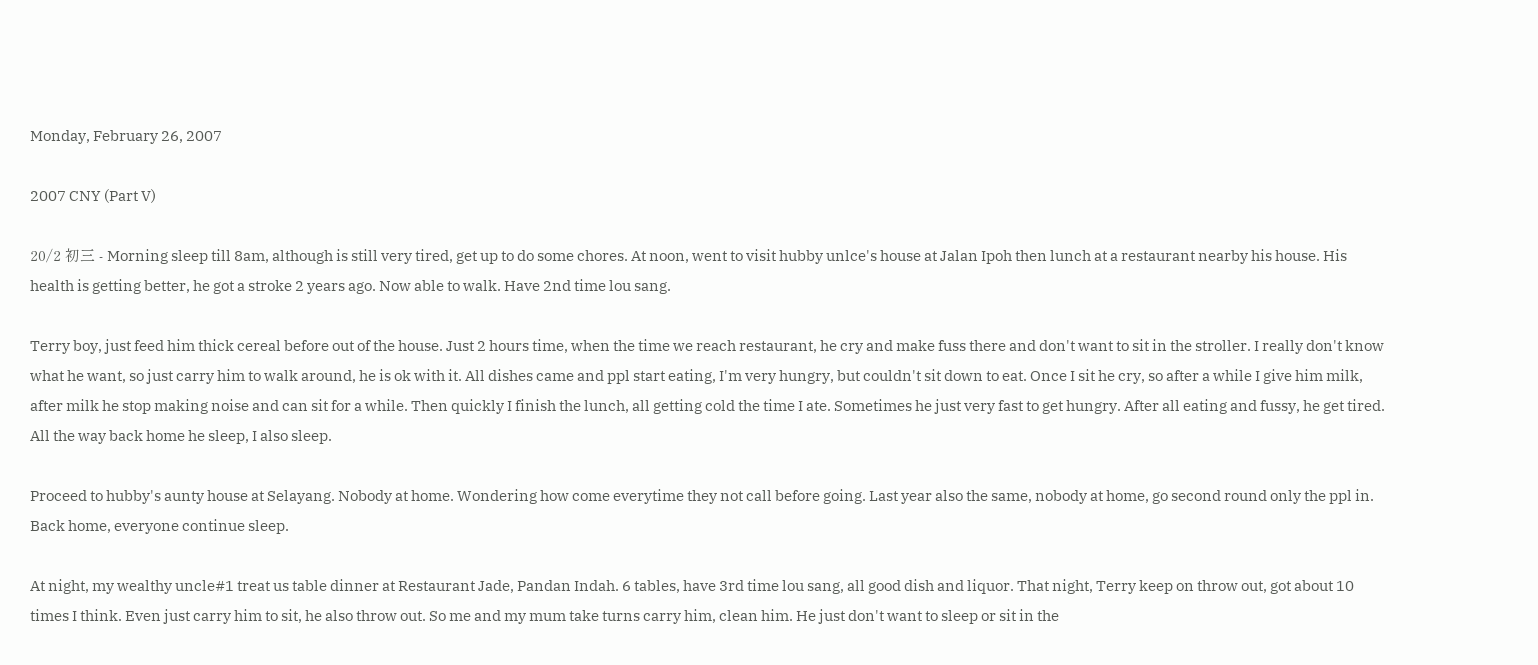Monday, February 26, 2007

2007 CNY (Part V)

20/2 初三 - Morning sleep till 8am, although is still very tired, get up to do some chores. At noon, went to visit hubby unlce's house at Jalan Ipoh then lunch at a restaurant nearby his house. His health is getting better, he got a stroke 2 years ago. Now able to walk. Have 2nd time lou sang.

Terry boy, just feed him thick cereal before out of the house. Just 2 hours time, when the time we reach restaurant, he cry and make fuss there and don't want to sit in the stroller. I really don't know what he want, so just carry him to walk around, he is ok with it. All dishes came and ppl start eating, I'm very hungry, but couldn't sit down to eat. Once I sit he cry, so after a while I give him milk, after milk he stop making noise and can sit for a while. Then quickly I finish the lunch, all getting cold the time I ate. Sometimes he just very fast to get hungry. After all eating and fussy, he get tired. All the way back home he sleep, I also sleep.

Proceed to hubby's aunty house at Selayang. Nobody at home. Wondering how come everytime they not call before going. Last year also the same, nobody at home, go second round only the ppl in. Back home, everyone continue sleep.

At night, my wealthy uncle#1 treat us table dinner at Restaurant Jade, Pandan Indah. 6 tables, have 3rd time lou sang, all good dish and liquor. That night, Terry keep on throw out, got about 10 times I think. Even just carry him to sit, he also throw out. So me and my mum take turns carry him, clean him. He just don't want to sleep or sit in the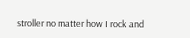stroller no matter how I rock and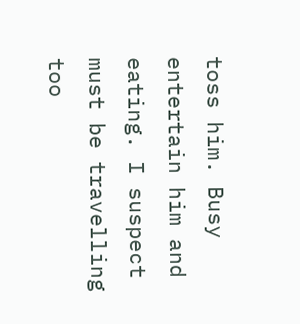toss him. Busy entertain him and eating. I suspect must be travelling too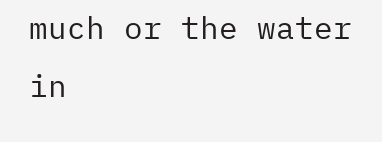much or the water in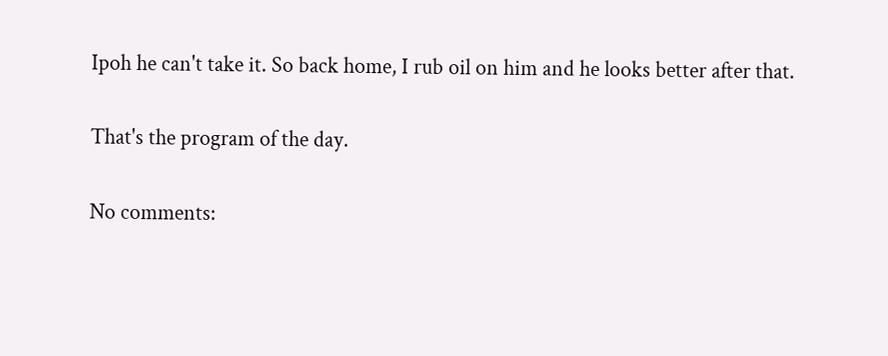Ipoh he can't take it. So back home, I rub oil on him and he looks better after that.

That's the program of the day.

No comments: